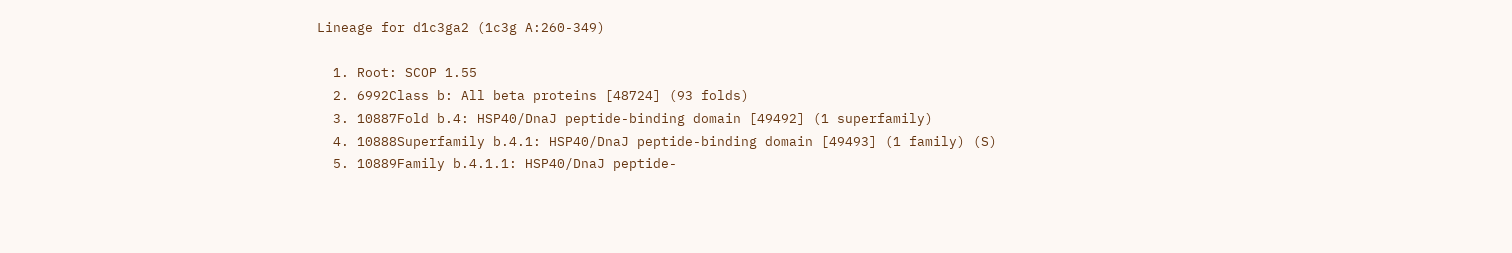Lineage for d1c3ga2 (1c3g A:260-349)

  1. Root: SCOP 1.55
  2. 6992Class b: All beta proteins [48724] (93 folds)
  3. 10887Fold b.4: HSP40/DnaJ peptide-binding domain [49492] (1 superfamily)
  4. 10888Superfamily b.4.1: HSP40/DnaJ peptide-binding domain [49493] (1 family) (S)
  5. 10889Family b.4.1.1: HSP40/DnaJ peptide-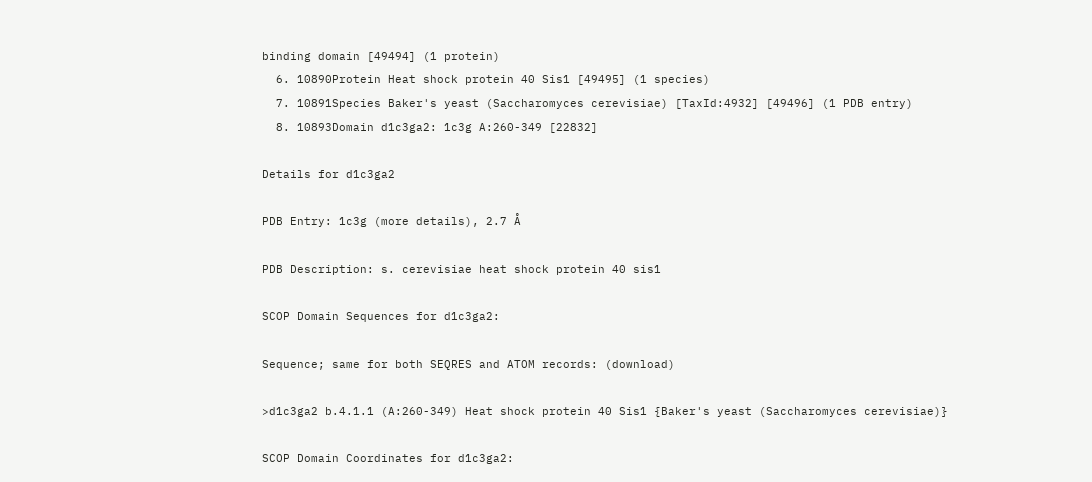binding domain [49494] (1 protein)
  6. 10890Protein Heat shock protein 40 Sis1 [49495] (1 species)
  7. 10891Species Baker's yeast (Saccharomyces cerevisiae) [TaxId:4932] [49496] (1 PDB entry)
  8. 10893Domain d1c3ga2: 1c3g A:260-349 [22832]

Details for d1c3ga2

PDB Entry: 1c3g (more details), 2.7 Å

PDB Description: s. cerevisiae heat shock protein 40 sis1

SCOP Domain Sequences for d1c3ga2:

Sequence; same for both SEQRES and ATOM records: (download)

>d1c3ga2 b.4.1.1 (A:260-349) Heat shock protein 40 Sis1 {Baker's yeast (Saccharomyces cerevisiae)}

SCOP Domain Coordinates for d1c3ga2: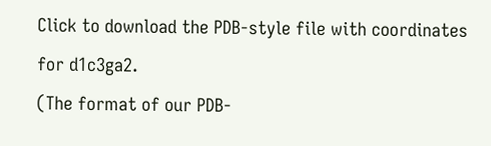Click to download the PDB-style file with coordinates for d1c3ga2.
(The format of our PDB-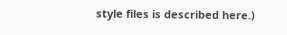style files is described here.)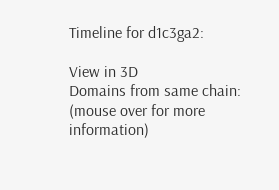Timeline for d1c3ga2:

View in 3D
Domains from same chain:
(mouse over for more information)